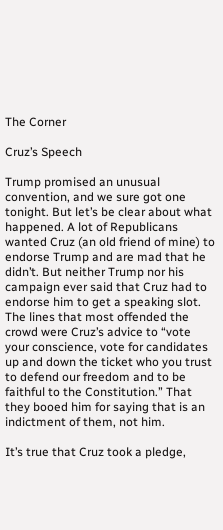The Corner

Cruz’s Speech

Trump promised an unusual convention, and we sure got one tonight. But let’s be clear about what happened. A lot of Republicans wanted Cruz (an old friend of mine) to endorse Trump and are mad that he didn’t. But neither Trump nor his campaign ever said that Cruz had to endorse him to get a speaking slot. The lines that most offended the crowd were Cruz’s advice to “vote your conscience, vote for candidates up and down the ticket who you trust to defend our freedom and to be faithful to the Constitution.” That they booed him for saying that is an indictment of them, not him.

It’s true that Cruz took a pledge,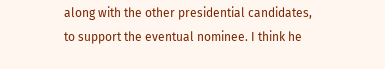along with the other presidential candidates, to support the eventual nominee. I think he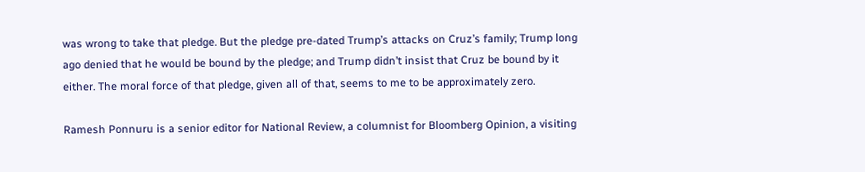was wrong to take that pledge. But the pledge pre-dated Trump’s attacks on Cruz’s family; Trump long ago denied that he would be bound by the pledge; and Trump didn’t insist that Cruz be bound by it either. The moral force of that pledge, given all of that, seems to me to be approximately zero.

Ramesh Ponnuru is a senior editor for National Review, a columnist for Bloomberg Opinion, a visiting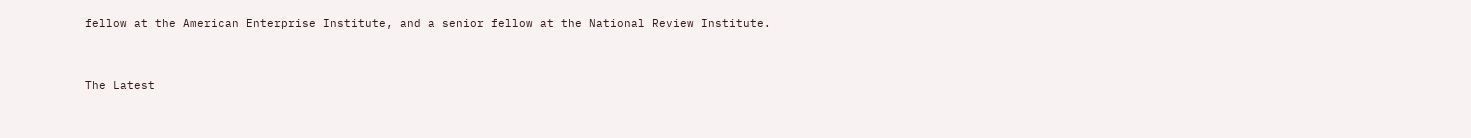fellow at the American Enterprise Institute, and a senior fellow at the National Review Institute.


The Latest